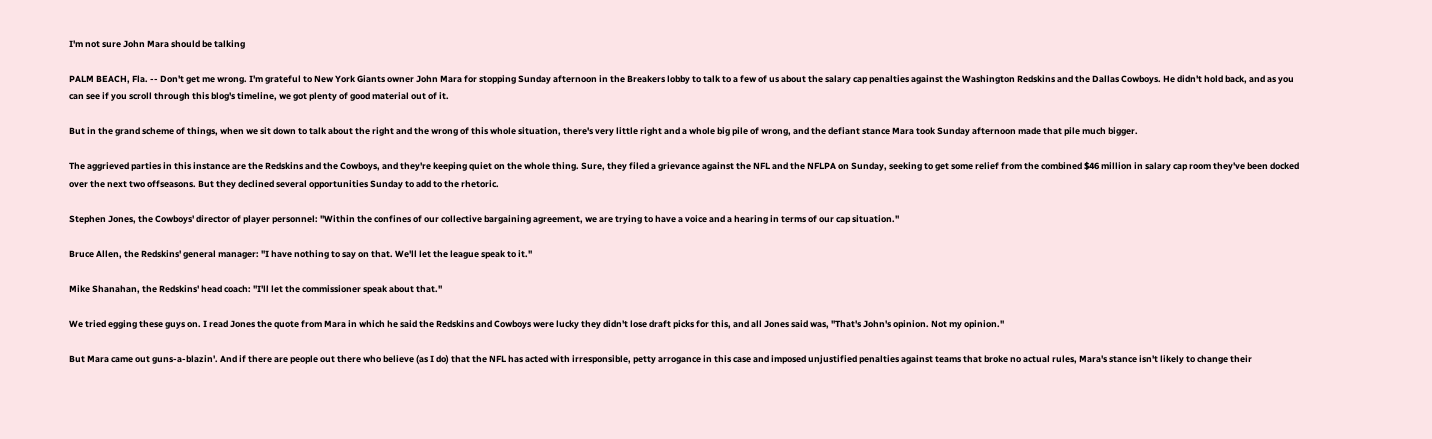I'm not sure John Mara should be talking

PALM BEACH, Fla. -- Don't get me wrong. I'm grateful to New York Giants owner John Mara for stopping Sunday afternoon in the Breakers lobby to talk to a few of us about the salary cap penalties against the Washington Redskins and the Dallas Cowboys. He didn't hold back, and as you can see if you scroll through this blog's timeline, we got plenty of good material out of it.

But in the grand scheme of things, when we sit down to talk about the right and the wrong of this whole situation, there's very little right and a whole big pile of wrong, and the defiant stance Mara took Sunday afternoon made that pile much bigger.

The aggrieved parties in this instance are the Redskins and the Cowboys, and they're keeping quiet on the whole thing. Sure, they filed a grievance against the NFL and the NFLPA on Sunday, seeking to get some relief from the combined $46 million in salary cap room they've been docked over the next two offseasons. But they declined several opportunities Sunday to add to the rhetoric.

Stephen Jones, the Cowboys' director of player personnel: "Within the confines of our collective bargaining agreement, we are trying to have a voice and a hearing in terms of our cap situation."

Bruce Allen, the Redskins' general manager: "I have nothing to say on that. We'll let the league speak to it."

Mike Shanahan, the Redskins' head coach: "I'll let the commissioner speak about that."

We tried egging these guys on. I read Jones the quote from Mara in which he said the Redskins and Cowboys were lucky they didn't lose draft picks for this, and all Jones said was, "That's John's opinion. Not my opinion."

But Mara came out guns-a-blazin'. And if there are people out there who believe (as I do) that the NFL has acted with irresponsible, petty arrogance in this case and imposed unjustified penalties against teams that broke no actual rules, Mara's stance isn't likely to change their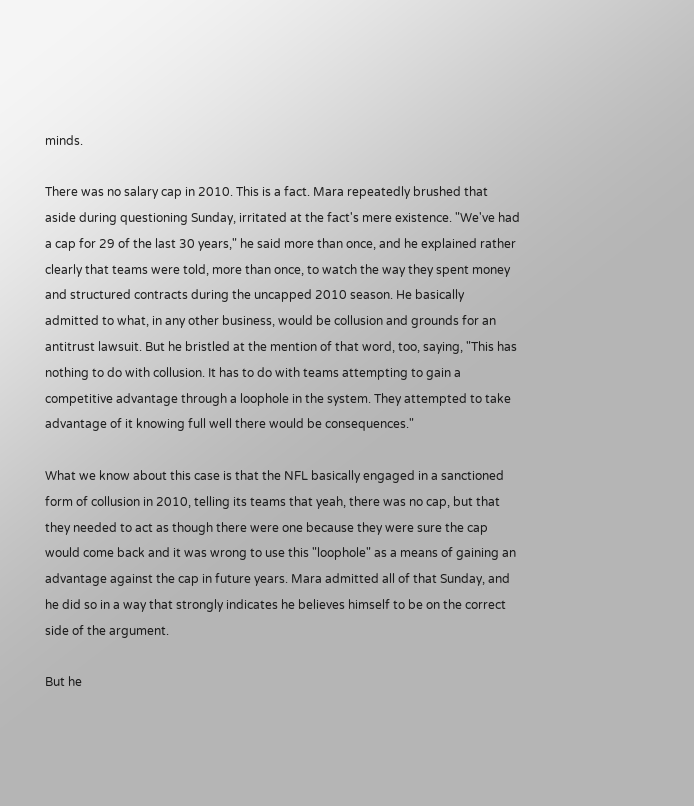minds.

There was no salary cap in 2010. This is a fact. Mara repeatedly brushed that aside during questioning Sunday, irritated at the fact's mere existence. "We've had a cap for 29 of the last 30 years," he said more than once, and he explained rather clearly that teams were told, more than once, to watch the way they spent money and structured contracts during the uncapped 2010 season. He basically admitted to what, in any other business, would be collusion and grounds for an antitrust lawsuit. But he bristled at the mention of that word, too, saying, "This has nothing to do with collusion. It has to do with teams attempting to gain a competitive advantage through a loophole in the system. They attempted to take advantage of it knowing full well there would be consequences."

What we know about this case is that the NFL basically engaged in a sanctioned form of collusion in 2010, telling its teams that yeah, there was no cap, but that they needed to act as though there were one because they were sure the cap would come back and it was wrong to use this "loophole" as a means of gaining an advantage against the cap in future years. Mara admitted all of that Sunday, and he did so in a way that strongly indicates he believes himself to be on the correct side of the argument.

But he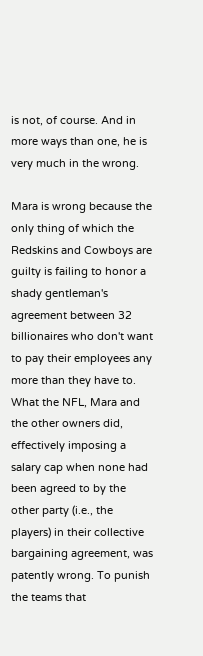is not, of course. And in more ways than one, he is very much in the wrong.

Mara is wrong because the only thing of which the Redskins and Cowboys are guilty is failing to honor a shady gentleman's agreement between 32 billionaires who don't want to pay their employees any more than they have to. What the NFL, Mara and the other owners did, effectively imposing a salary cap when none had been agreed to by the other party (i.e., the players) in their collective bargaining agreement, was patently wrong. To punish the teams that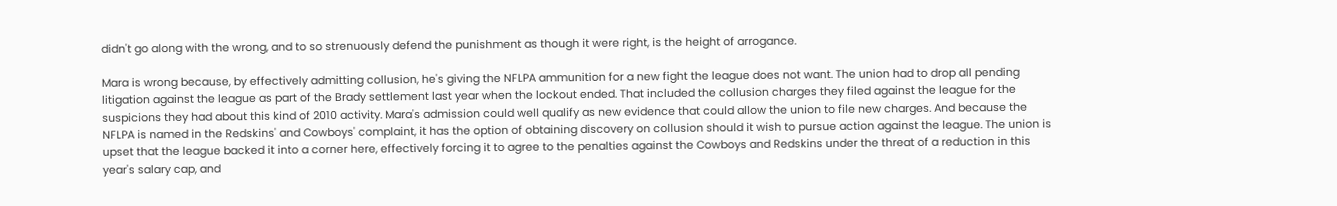didn't go along with the wrong, and to so strenuously defend the punishment as though it were right, is the height of arrogance.

Mara is wrong because, by effectively admitting collusion, he's giving the NFLPA ammunition for a new fight the league does not want. The union had to drop all pending litigation against the league as part of the Brady settlement last year when the lockout ended. That included the collusion charges they filed against the league for the suspicions they had about this kind of 2010 activity. Mara's admission could well qualify as new evidence that could allow the union to file new charges. And because the NFLPA is named in the Redskins' and Cowboys' complaint, it has the option of obtaining discovery on collusion should it wish to pursue action against the league. The union is upset that the league backed it into a corner here, effectively forcing it to agree to the penalties against the Cowboys and Redskins under the threat of a reduction in this year's salary cap, and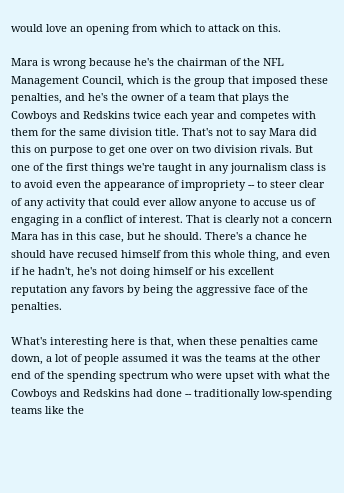would love an opening from which to attack on this.

Mara is wrong because he's the chairman of the NFL Management Council, which is the group that imposed these penalties, and he's the owner of a team that plays the Cowboys and Redskins twice each year and competes with them for the same division title. That's not to say Mara did this on purpose to get one over on two division rivals. But one of the first things we're taught in any journalism class is to avoid even the appearance of impropriety -- to steer clear of any activity that could ever allow anyone to accuse us of engaging in a conflict of interest. That is clearly not a concern Mara has in this case, but he should. There's a chance he should have recused himself from this whole thing, and even if he hadn't, he's not doing himself or his excellent reputation any favors by being the aggressive face of the penalties.

What's interesting here is that, when these penalties came down, a lot of people assumed it was the teams at the other end of the spending spectrum who were upset with what the Cowboys and Redskins had done -- traditionally low-spending teams like the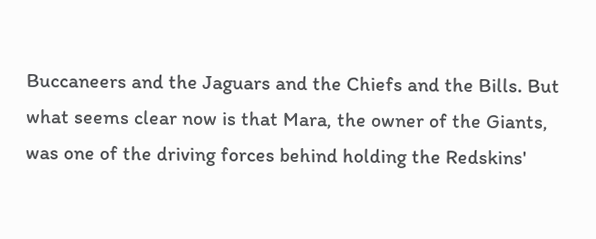Buccaneers and the Jaguars and the Chiefs and the Bills. But what seems clear now is that Mara, the owner of the Giants, was one of the driving forces behind holding the Redskins'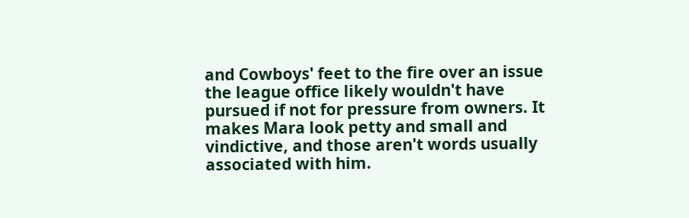and Cowboys' feet to the fire over an issue the league office likely wouldn't have pursued if not for pressure from owners. It makes Mara look petty and small and vindictive, and those aren't words usually associated with him.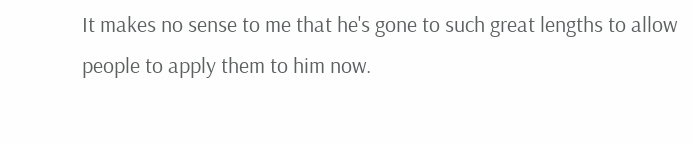It makes no sense to me that he's gone to such great lengths to allow people to apply them to him now.